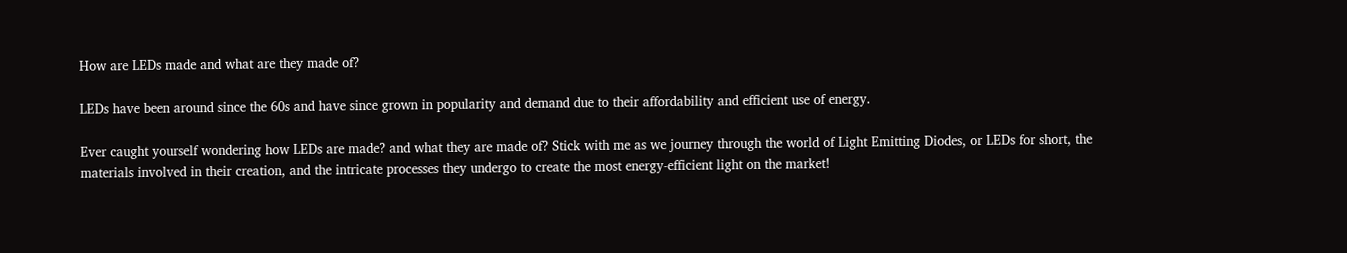How are LEDs made and what are they made of?

LEDs have been around since the 60s and have since grown in popularity and demand due to their affordability and efficient use of energy.

Ever caught yourself wondering how LEDs are made? and what they are made of? Stick with me as we journey through the world of Light Emitting Diodes, or LEDs for short, the materials involved in their creation, and the intricate processes they undergo to create the most energy-efficient light on the market!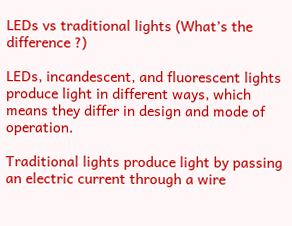LEDs vs traditional lights (What’s the difference ?)

LEDs, incandescent, and fluorescent lights produce light in different ways, which means they differ in design and mode of operation.

Traditional lights produce light by passing an electric current through a wire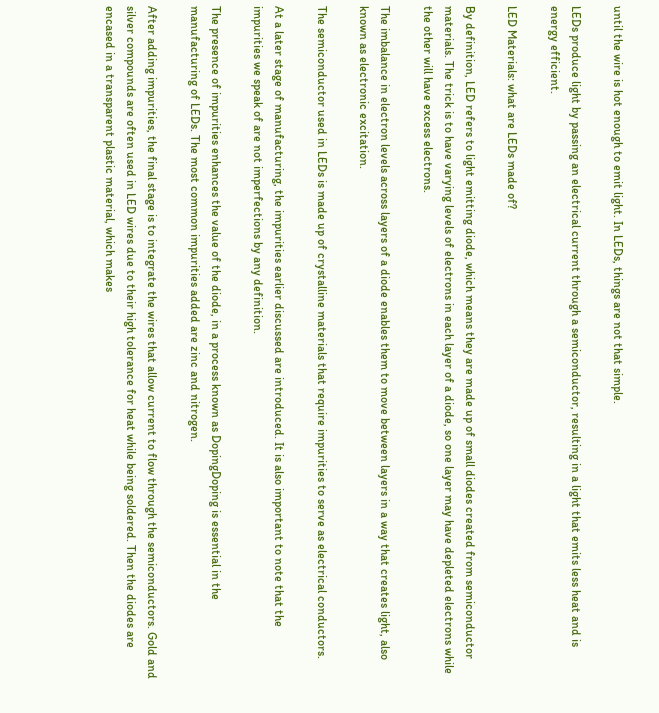until the wire is hot enough to emit light. In LEDs, things are not that simple.

LEDs produce light by passing an electrical current through a semiconductor, resulting in a light that emits less heat and is energy efficient.

LED Materials: what are LEDs made of?

By definition, LED refers to light emitting diode, which means they are made up of small diodes created from semiconductor materials. The trick is to have varying levels of electrons in each layer of a diode, so one layer may have depleted electrons while the other will have excess electrons.

The imbalance in electron levels across layers of a diode enables them to move between layers in a way that creates light, also known as electronic excitation.

The semiconductor used in LEDs is made up of crystalline materials that require impurities to serve as electrical conductors.

At a later stage of manufacturing, the impurities earlier discussed are introduced. It is also important to note that the impurities we speak of are not imperfections by any definition.

The presence of impurities enhances the value of the diode, in a process known as DopingDoping is essential in the manufacturing of LEDs. The most common impurities added are zinc and nitrogen.

After adding impurities, the final stage is to integrate the wires that allow current to flow through the semiconductors. Gold and silver compounds are often used in LED wires due to their high tolerance for heat while being soldered. Then the diodes are encased in a transparent plastic material, which makes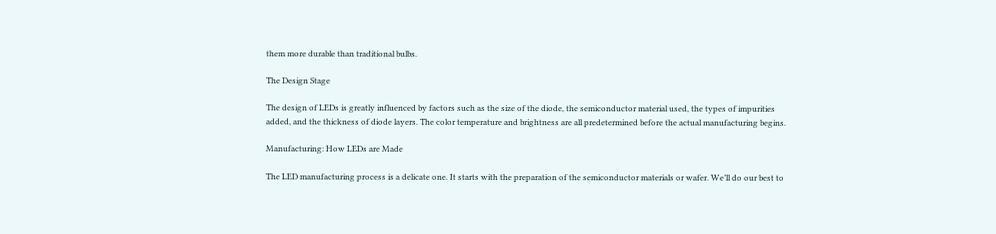them more durable than traditional bulbs.

The Design Stage

The design of LEDs is greatly influenced by factors such as the size of the diode, the semiconductor material used, the types of impurities added, and the thickness of diode layers. The color temperature and brightness are all predetermined before the actual manufacturing begins.

Manufacturing: How LEDs are Made

The LED manufacturing process is a delicate one. It starts with the preparation of the semiconductor materials or wafer. We’ll do our best to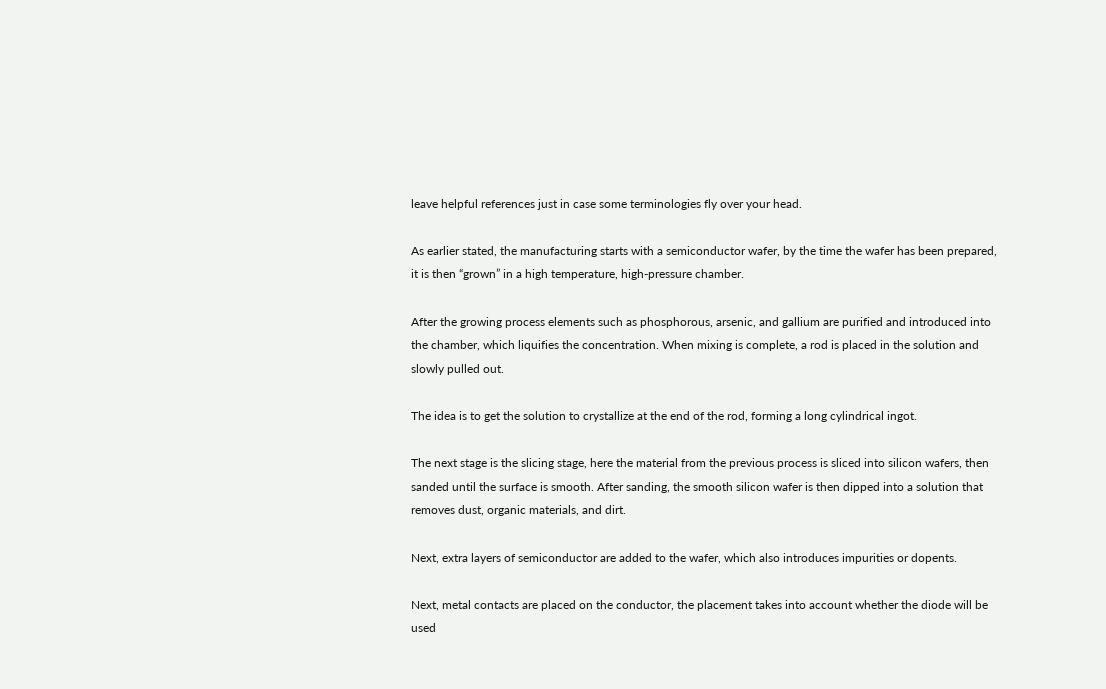leave helpful references just in case some terminologies fly over your head.

As earlier stated, the manufacturing starts with a semiconductor wafer, by the time the wafer has been prepared, it is then “grown” in a high temperature, high-pressure chamber.

After the growing process elements such as phosphorous, arsenic, and gallium are purified and introduced into the chamber, which liquifies the concentration. When mixing is complete, a rod is placed in the solution and slowly pulled out.

The idea is to get the solution to crystallize at the end of the rod, forming a long cylindrical ingot.

The next stage is the slicing stage, here the material from the previous process is sliced into silicon wafers, then sanded until the surface is smooth. After sanding, the smooth silicon wafer is then dipped into a solution that removes dust, organic materials, and dirt.

Next, extra layers of semiconductor are added to the wafer, which also introduces impurities or dopents.

Next, metal contacts are placed on the conductor, the placement takes into account whether the diode will be used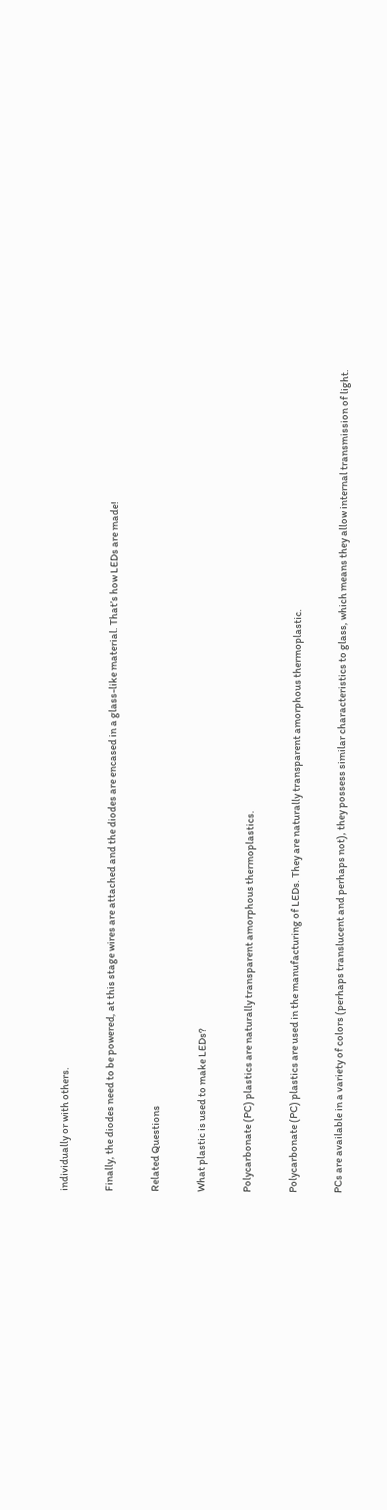individually or with others.

Finally, the diodes need to be powered, at this stage wires are attached and the diodes are encased in a glass-like material. That’s how LEDs are made!

Related Questions

What plastic is used to make LEDs?

Polycarbonate (PC) plastics are naturally transparent amorphous thermoplastics.

Polycarbonate (PC) plastics are used in the manufacturing of LEDs. They are naturally transparent amorphous thermoplastic.

PCs are available in a variety of colors (perhaps translucent and perhaps not), they possess similar characteristics to glass, which means they allow internal transmission of light.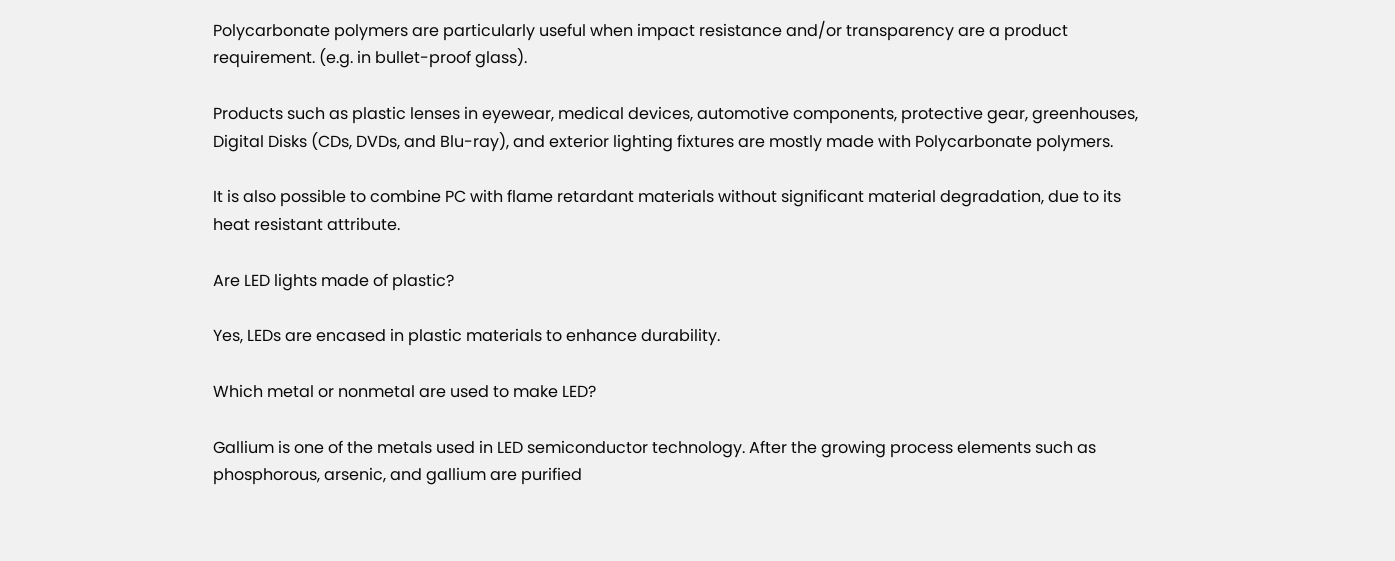Polycarbonate polymers are particularly useful when impact resistance and/or transparency are a product requirement. (e.g. in bullet-proof glass).

Products such as plastic lenses in eyewear, medical devices, automotive components, protective gear, greenhouses, Digital Disks (CDs, DVDs, and Blu-ray), and exterior lighting fixtures are mostly made with Polycarbonate polymers.

It is also possible to combine PC with flame retardant materials without significant material degradation, due to its heat resistant attribute.

Are LED lights made of plastic?

Yes, LEDs are encased in plastic materials to enhance durability.

Which metal or nonmetal are used to make LED?

Gallium is one of the metals used in LED semiconductor technology. After the growing process elements such as phosphorous, arsenic, and gallium are purified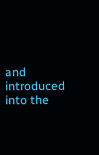and introduced into the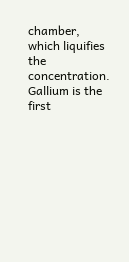chamber, which liquifies the concentration. Gallium is the first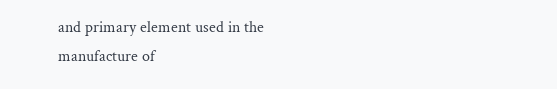and primary element used in the manufacture of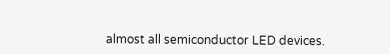almost all semiconductor LED devices.